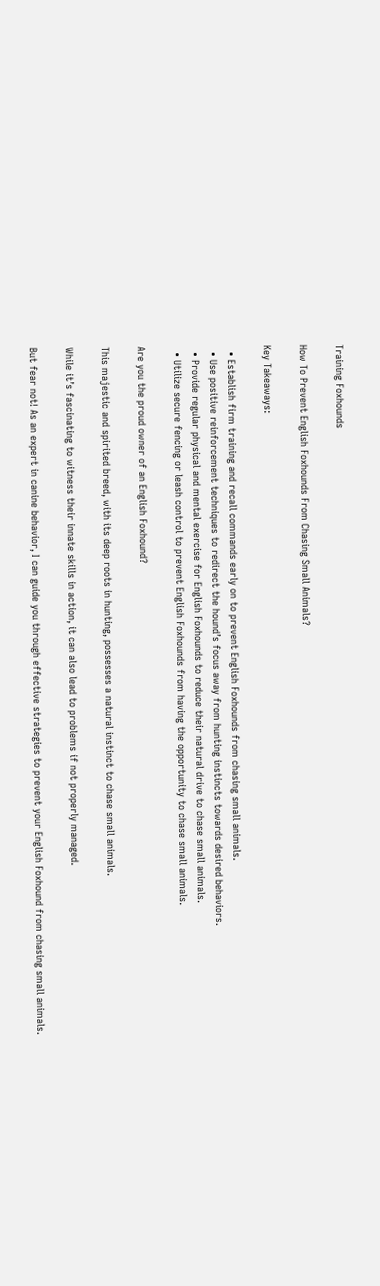Training Foxhounds

How To Prevent English Foxhounds From Chasing Small Animals?

Key Takeaways:

  • Establish firm training and recall commands early on to prevent English Foxhounds from chasing small animals.
  • Use positive reinforcement techniques to redirect the hound’s focus away from hunting instincts towards desired behaviors.
  • Provide regular physical and mental exercise for English Foxhounds to reduce their natural drive to chase small animals.
  • Utilize secure fencing or leash control to prevent English Foxhounds from having the opportunity to chase small animals.

Are you the proud owner of an English Foxhound?

This majestic and spirited breed, with its deep roots in hunting, possesses a natural instinct to chase small animals.

While it’s fascinating to witness their innate skills in action, it can also lead to problems if not properly managed.

But fear not! As an expert in canine behavior, I can guide you through effective strategies to prevent your English Foxhound from chasing small animals.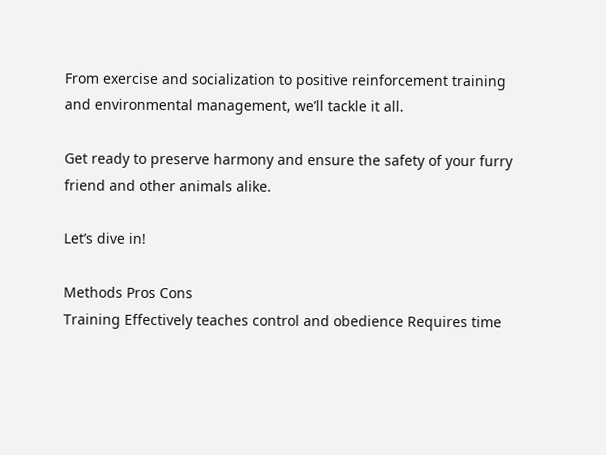From exercise and socialization to positive reinforcement training and environmental management, we’ll tackle it all.

Get ready to preserve harmony and ensure the safety of your furry friend and other animals alike.

Let’s dive in!

Methods Pros Cons
Training Effectively teaches control and obedience Requires time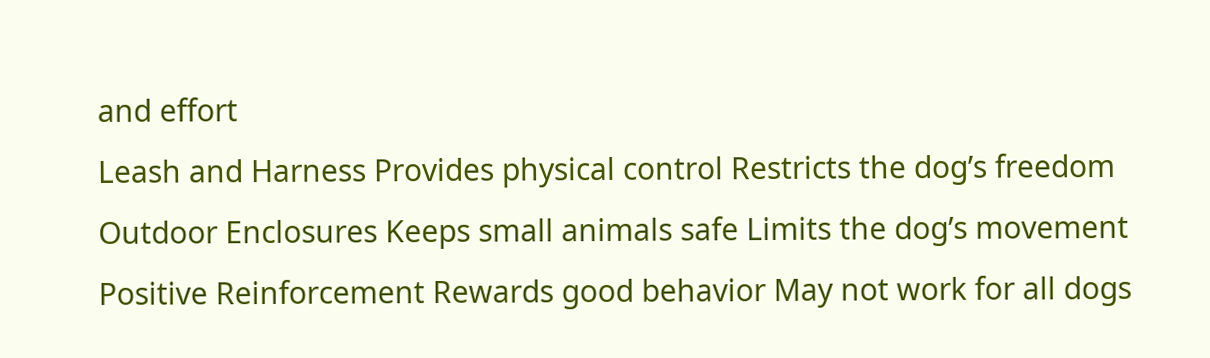and effort
Leash and Harness Provides physical control Restricts the dog’s freedom
Outdoor Enclosures Keeps small animals safe Limits the dog’s movement
Positive Reinforcement Rewards good behavior May not work for all dogs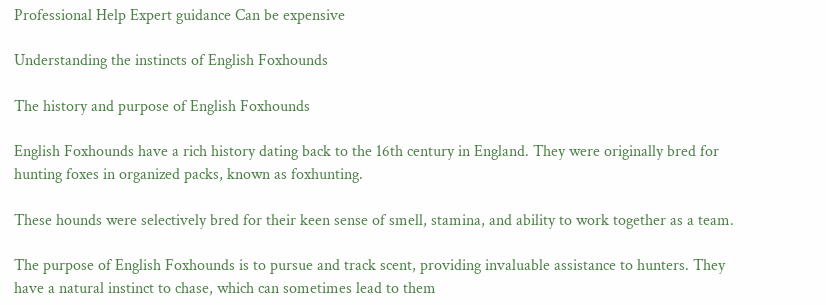Professional Help Expert guidance Can be expensive

Understanding the instincts of English Foxhounds

The history and purpose of English Foxhounds

English Foxhounds have a rich history dating back to the 16th century in England. They were originally bred for hunting foxes in organized packs, known as foxhunting.

These hounds were selectively bred for their keen sense of smell, stamina, and ability to work together as a team.

The purpose of English Foxhounds is to pursue and track scent, providing invaluable assistance to hunters. They have a natural instinct to chase, which can sometimes lead to them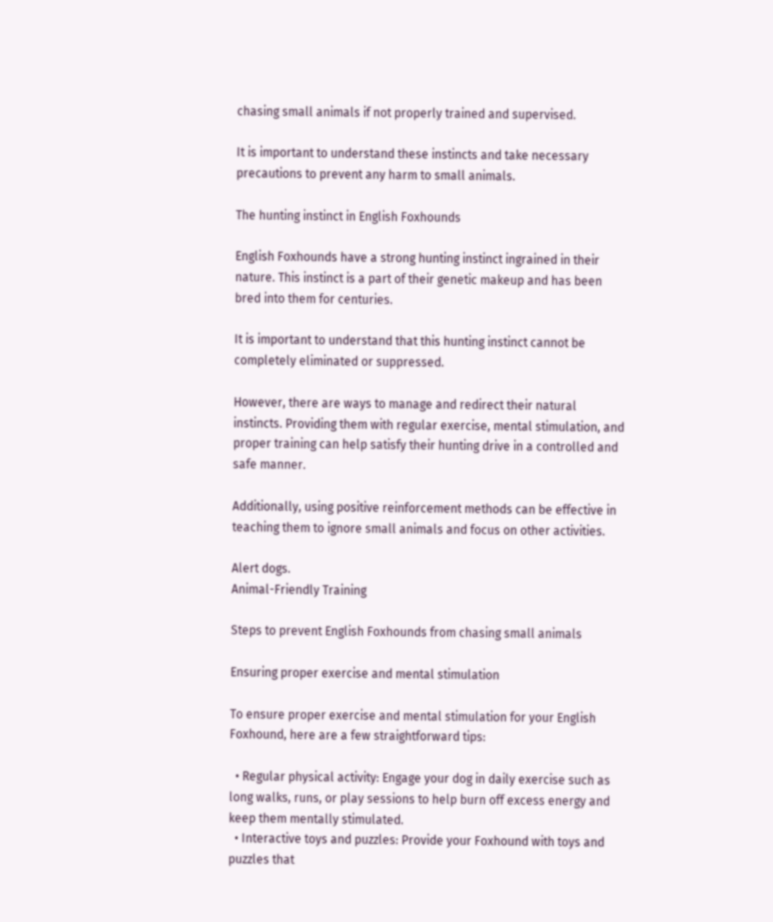chasing small animals if not properly trained and supervised.

It is important to understand these instincts and take necessary precautions to prevent any harm to small animals.

The hunting instinct in English Foxhounds

English Foxhounds have a strong hunting instinct ingrained in their nature. This instinct is a part of their genetic makeup and has been bred into them for centuries.

It is important to understand that this hunting instinct cannot be completely eliminated or suppressed.

However, there are ways to manage and redirect their natural instincts. Providing them with regular exercise, mental stimulation, and proper training can help satisfy their hunting drive in a controlled and safe manner.

Additionally, using positive reinforcement methods can be effective in teaching them to ignore small animals and focus on other activities.

Alert dogs.
Animal-Friendly Training

Steps to prevent English Foxhounds from chasing small animals

Ensuring proper exercise and mental stimulation

To ensure proper exercise and mental stimulation for your English Foxhound, here are a few straightforward tips:

  • Regular physical activity: Engage your dog in daily exercise such as long walks, runs, or play sessions to help burn off excess energy and keep them mentally stimulated.
  • Interactive toys and puzzles: Provide your Foxhound with toys and puzzles that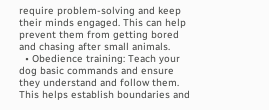require problem-solving and keep their minds engaged. This can help prevent them from getting bored and chasing after small animals.
  • Obedience training: Teach your dog basic commands and ensure they understand and follow them. This helps establish boundaries and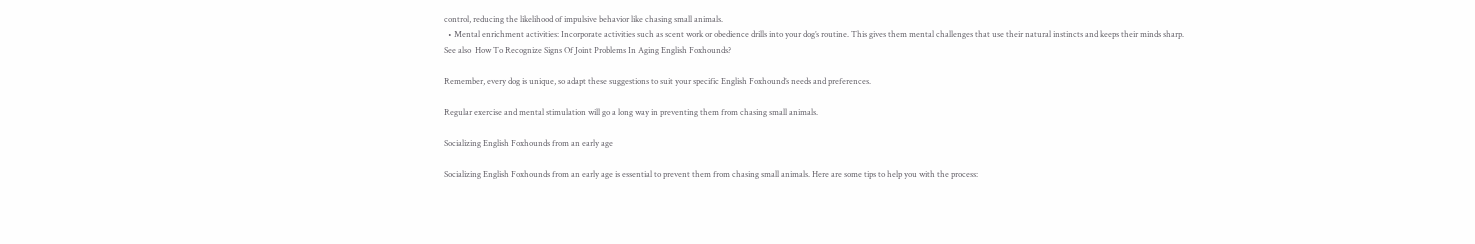control, reducing the likelihood of impulsive behavior like chasing small animals.
  • Mental enrichment activities: Incorporate activities such as scent work or obedience drills into your dog’s routine. This gives them mental challenges that use their natural instincts and keeps their minds sharp.
See also  How To Recognize Signs Of Joint Problems In Aging English Foxhounds?

Remember, every dog is unique, so adapt these suggestions to suit your specific English Foxhound’s needs and preferences.

Regular exercise and mental stimulation will go a long way in preventing them from chasing small animals.

Socializing English Foxhounds from an early age

Socializing English Foxhounds from an early age is essential to prevent them from chasing small animals. Here are some tips to help you with the process: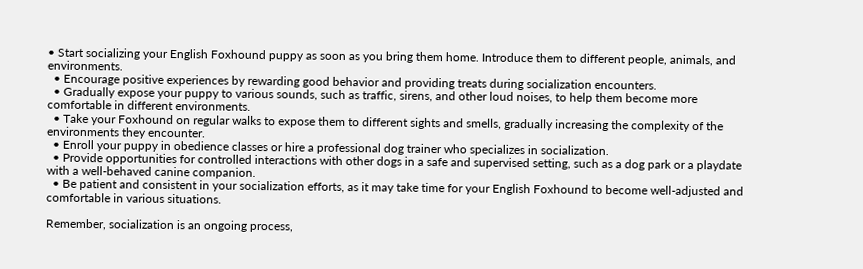• Start socializing your English Foxhound puppy as soon as you bring them home. Introduce them to different people, animals, and environments.
  • Encourage positive experiences by rewarding good behavior and providing treats during socialization encounters.
  • Gradually expose your puppy to various sounds, such as traffic, sirens, and other loud noises, to help them become more comfortable in different environments.
  • Take your Foxhound on regular walks to expose them to different sights and smells, gradually increasing the complexity of the environments they encounter.
  • Enroll your puppy in obedience classes or hire a professional dog trainer who specializes in socialization.
  • Provide opportunities for controlled interactions with other dogs in a safe and supervised setting, such as a dog park or a playdate with a well-behaved canine companion.
  • Be patient and consistent in your socialization efforts, as it may take time for your English Foxhound to become well-adjusted and comfortable in various situations.

Remember, socialization is an ongoing process,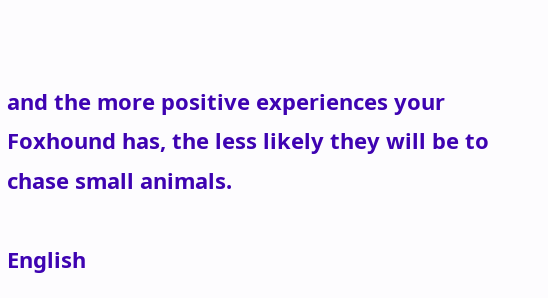and the more positive experiences your Foxhound has, the less likely they will be to chase small animals.

English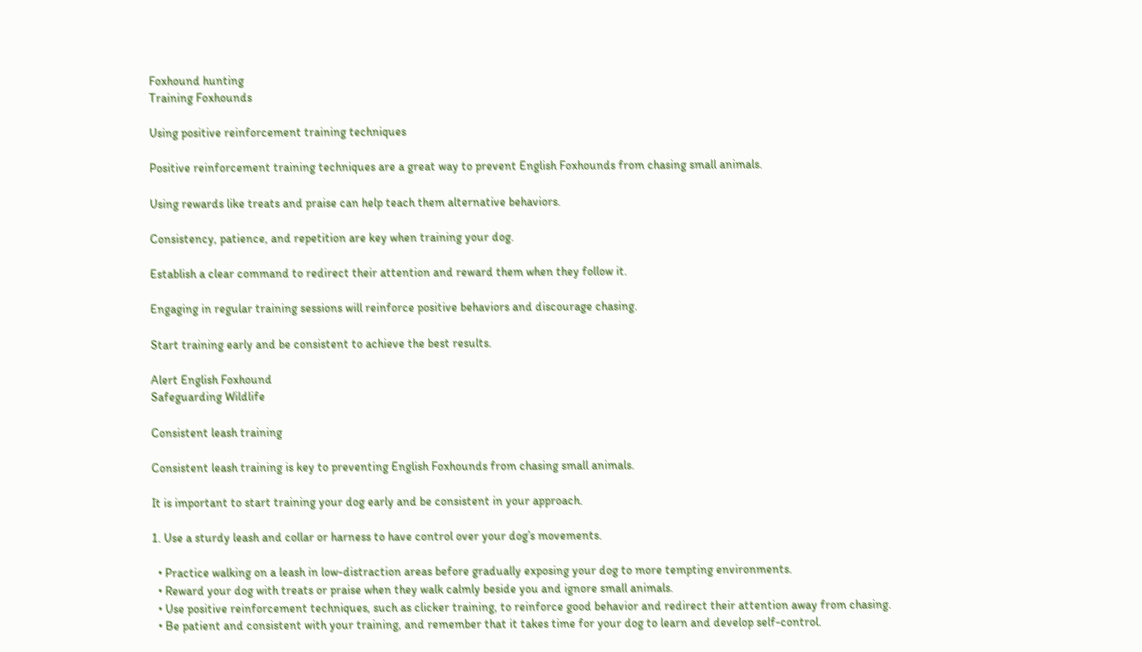Foxhound hunting
Training Foxhounds

Using positive reinforcement training techniques

Positive reinforcement training techniques are a great way to prevent English Foxhounds from chasing small animals.

Using rewards like treats and praise can help teach them alternative behaviors.

Consistency, patience, and repetition are key when training your dog.

Establish a clear command to redirect their attention and reward them when they follow it.

Engaging in regular training sessions will reinforce positive behaviors and discourage chasing.

Start training early and be consistent to achieve the best results.

Alert English Foxhound
Safeguarding Wildlife

Consistent leash training

Consistent leash training is key to preventing English Foxhounds from chasing small animals.

It is important to start training your dog early and be consistent in your approach.

1. Use a sturdy leash and collar or harness to have control over your dog’s movements.

  • Practice walking on a leash in low-distraction areas before gradually exposing your dog to more tempting environments.
  • Reward your dog with treats or praise when they walk calmly beside you and ignore small animals.
  • Use positive reinforcement techniques, such as clicker training, to reinforce good behavior and redirect their attention away from chasing.
  • Be patient and consistent with your training, and remember that it takes time for your dog to learn and develop self-control.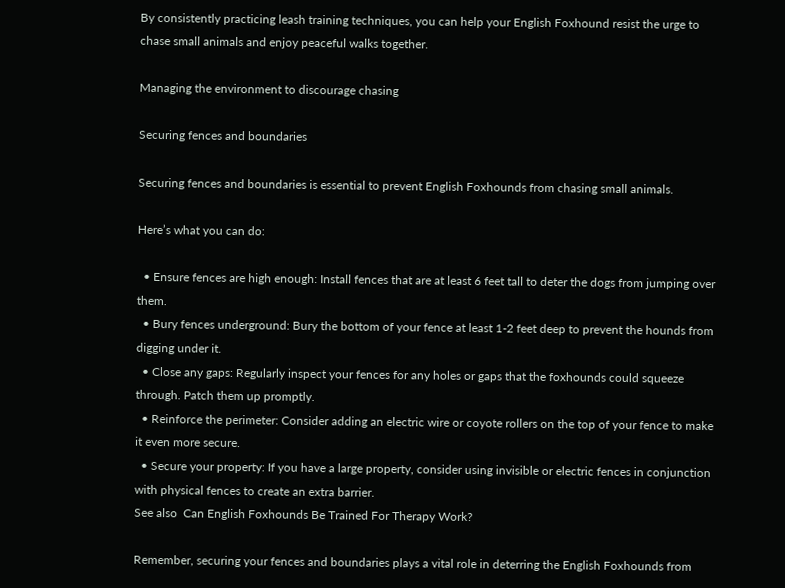By consistently practicing leash training techniques, you can help your English Foxhound resist the urge to chase small animals and enjoy peaceful walks together.

Managing the environment to discourage chasing

Securing fences and boundaries

Securing fences and boundaries is essential to prevent English Foxhounds from chasing small animals.

Here’s what you can do:

  • Ensure fences are high enough: Install fences that are at least 6 feet tall to deter the dogs from jumping over them.
  • Bury fences underground: Bury the bottom of your fence at least 1-2 feet deep to prevent the hounds from digging under it.
  • Close any gaps: Regularly inspect your fences for any holes or gaps that the foxhounds could squeeze through. Patch them up promptly.
  • Reinforce the perimeter: Consider adding an electric wire or coyote rollers on the top of your fence to make it even more secure.
  • Secure your property: If you have a large property, consider using invisible or electric fences in conjunction with physical fences to create an extra barrier.
See also  Can English Foxhounds Be Trained For Therapy Work?

Remember, securing your fences and boundaries plays a vital role in deterring the English Foxhounds from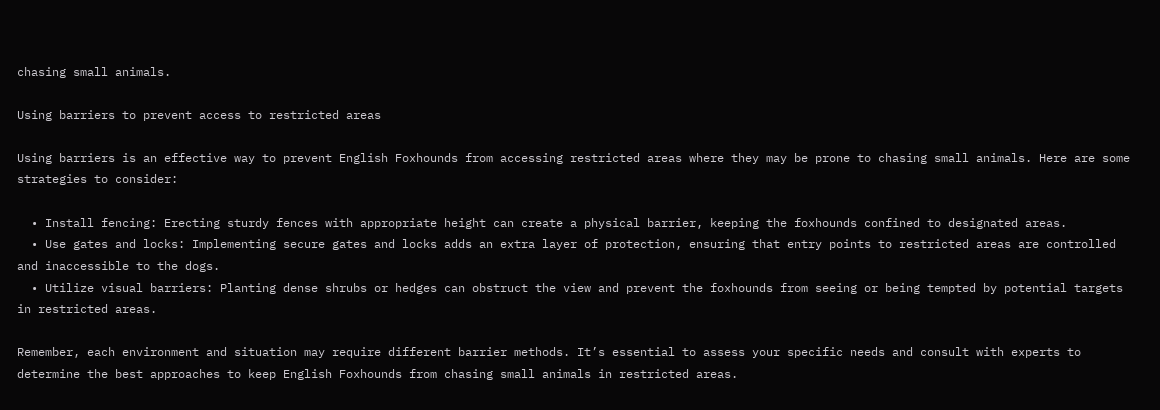chasing small animals.

Using barriers to prevent access to restricted areas

Using barriers is an effective way to prevent English Foxhounds from accessing restricted areas where they may be prone to chasing small animals. Here are some strategies to consider:

  • Install fencing: Erecting sturdy fences with appropriate height can create a physical barrier, keeping the foxhounds confined to designated areas.
  • Use gates and locks: Implementing secure gates and locks adds an extra layer of protection, ensuring that entry points to restricted areas are controlled and inaccessible to the dogs.
  • Utilize visual barriers: Planting dense shrubs or hedges can obstruct the view and prevent the foxhounds from seeing or being tempted by potential targets in restricted areas.

Remember, each environment and situation may require different barrier methods. It’s essential to assess your specific needs and consult with experts to determine the best approaches to keep English Foxhounds from chasing small animals in restricted areas.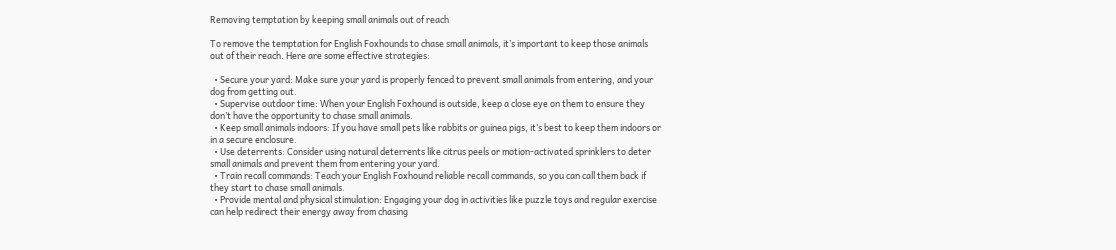Removing temptation by keeping small animals out of reach

To remove the temptation for English Foxhounds to chase small animals, it’s important to keep those animals out of their reach. Here are some effective strategies:

  • Secure your yard: Make sure your yard is properly fenced to prevent small animals from entering, and your dog from getting out.
  • Supervise outdoor time: When your English Foxhound is outside, keep a close eye on them to ensure they don’t have the opportunity to chase small animals.
  • Keep small animals indoors: If you have small pets like rabbits or guinea pigs, it’s best to keep them indoors or in a secure enclosure.
  • Use deterrents: Consider using natural deterrents like citrus peels or motion-activated sprinklers to deter small animals and prevent them from entering your yard.
  • Train recall commands: Teach your English Foxhound reliable recall commands, so you can call them back if they start to chase small animals.
  • Provide mental and physical stimulation: Engaging your dog in activities like puzzle toys and regular exercise can help redirect their energy away from chasing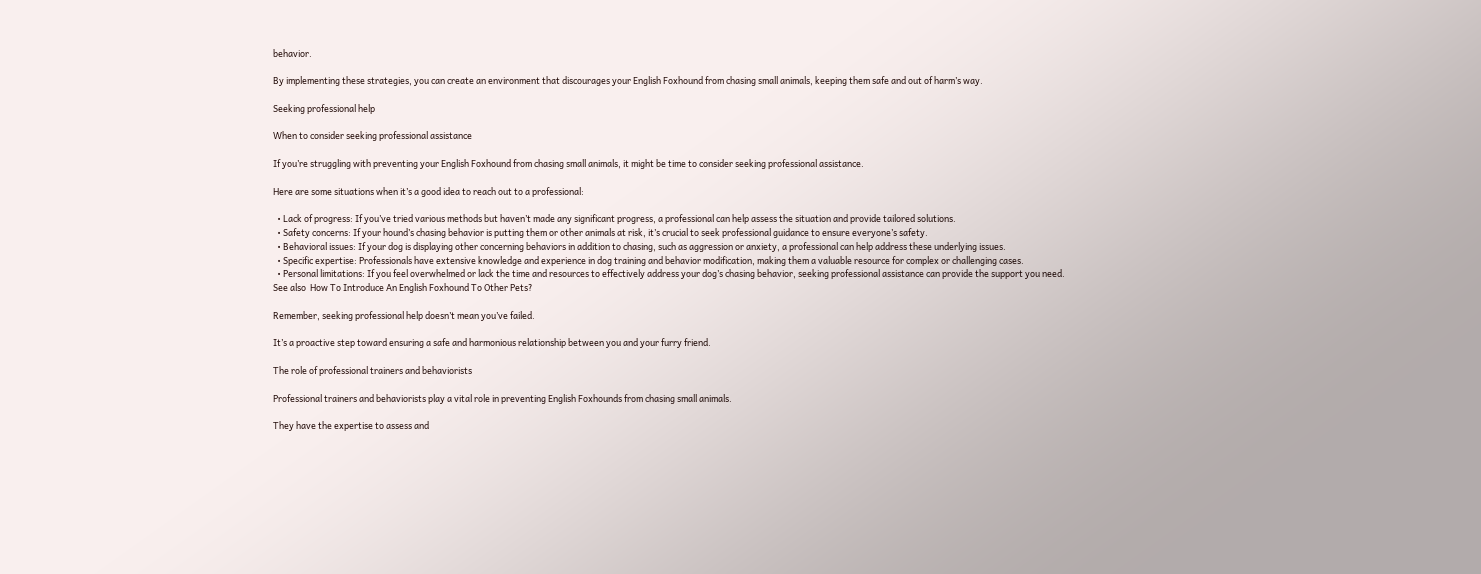behavior.

By implementing these strategies, you can create an environment that discourages your English Foxhound from chasing small animals, keeping them safe and out of harm’s way.

Seeking professional help

When to consider seeking professional assistance

If you’re struggling with preventing your English Foxhound from chasing small animals, it might be time to consider seeking professional assistance.

Here are some situations when it’s a good idea to reach out to a professional:

  • Lack of progress: If you’ve tried various methods but haven’t made any significant progress, a professional can help assess the situation and provide tailored solutions.
  • Safety concerns: If your hound’s chasing behavior is putting them or other animals at risk, it’s crucial to seek professional guidance to ensure everyone’s safety.
  • Behavioral issues: If your dog is displaying other concerning behaviors in addition to chasing, such as aggression or anxiety, a professional can help address these underlying issues.
  • Specific expertise: Professionals have extensive knowledge and experience in dog training and behavior modification, making them a valuable resource for complex or challenging cases.
  • Personal limitations: If you feel overwhelmed or lack the time and resources to effectively address your dog’s chasing behavior, seeking professional assistance can provide the support you need.
See also  How To Introduce An English Foxhound To Other Pets?

Remember, seeking professional help doesn’t mean you’ve failed.

It’s a proactive step toward ensuring a safe and harmonious relationship between you and your furry friend.

The role of professional trainers and behaviorists

Professional trainers and behaviorists play a vital role in preventing English Foxhounds from chasing small animals.

They have the expertise to assess and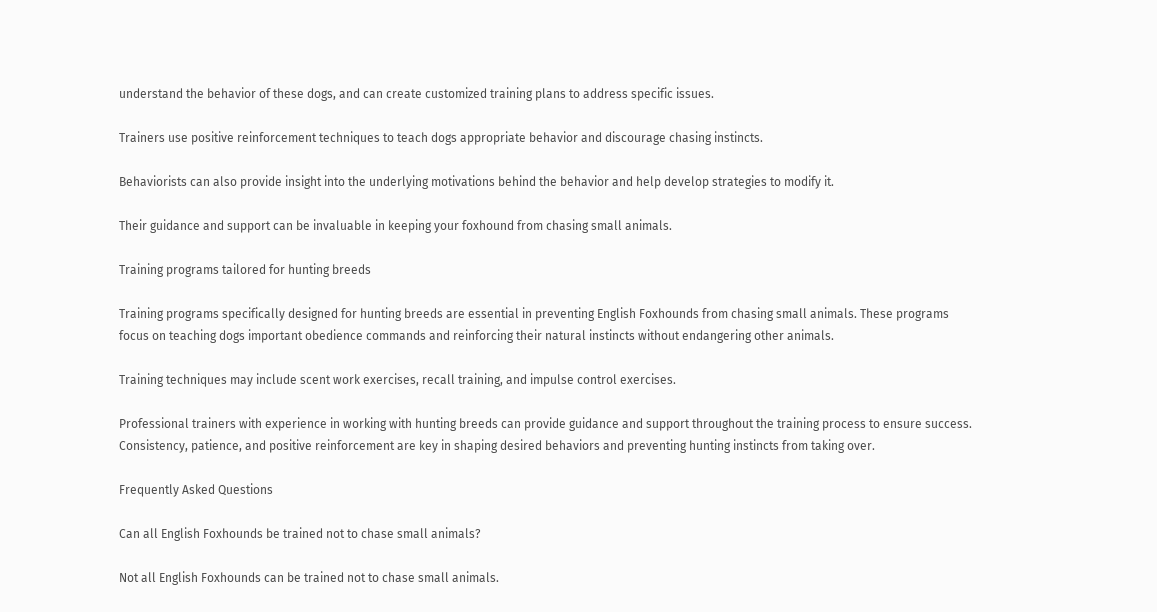understand the behavior of these dogs, and can create customized training plans to address specific issues.

Trainers use positive reinforcement techniques to teach dogs appropriate behavior and discourage chasing instincts.

Behaviorists can also provide insight into the underlying motivations behind the behavior and help develop strategies to modify it.

Their guidance and support can be invaluable in keeping your foxhound from chasing small animals.

Training programs tailored for hunting breeds

Training programs specifically designed for hunting breeds are essential in preventing English Foxhounds from chasing small animals. These programs focus on teaching dogs important obedience commands and reinforcing their natural instincts without endangering other animals.

Training techniques may include scent work exercises, recall training, and impulse control exercises.

Professional trainers with experience in working with hunting breeds can provide guidance and support throughout the training process to ensure success. Consistency, patience, and positive reinforcement are key in shaping desired behaviors and preventing hunting instincts from taking over.

Frequently Asked Questions

Can all English Foxhounds be trained not to chase small animals?

Not all English Foxhounds can be trained not to chase small animals.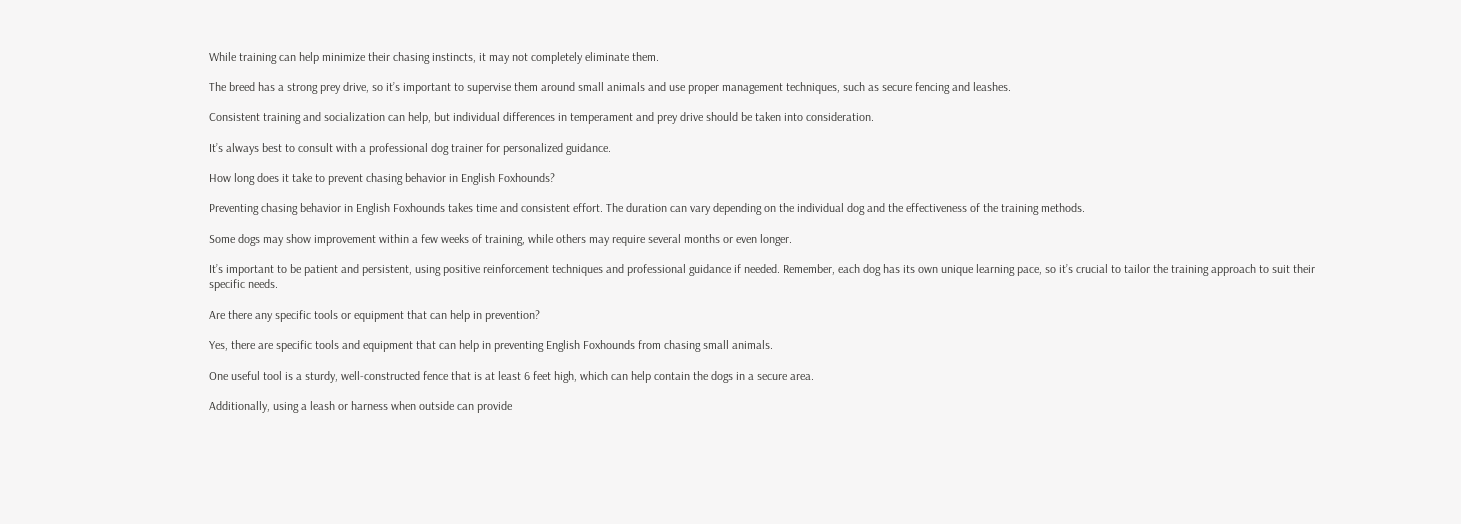While training can help minimize their chasing instincts, it may not completely eliminate them.

The breed has a strong prey drive, so it’s important to supervise them around small animals and use proper management techniques, such as secure fencing and leashes.

Consistent training and socialization can help, but individual differences in temperament and prey drive should be taken into consideration.

It’s always best to consult with a professional dog trainer for personalized guidance.

How long does it take to prevent chasing behavior in English Foxhounds?

Preventing chasing behavior in English Foxhounds takes time and consistent effort. The duration can vary depending on the individual dog and the effectiveness of the training methods.

Some dogs may show improvement within a few weeks of training, while others may require several months or even longer.

It’s important to be patient and persistent, using positive reinforcement techniques and professional guidance if needed. Remember, each dog has its own unique learning pace, so it’s crucial to tailor the training approach to suit their specific needs.

Are there any specific tools or equipment that can help in prevention?

Yes, there are specific tools and equipment that can help in preventing English Foxhounds from chasing small animals.

One useful tool is a sturdy, well-constructed fence that is at least 6 feet high, which can help contain the dogs in a secure area.

Additionally, using a leash or harness when outside can provide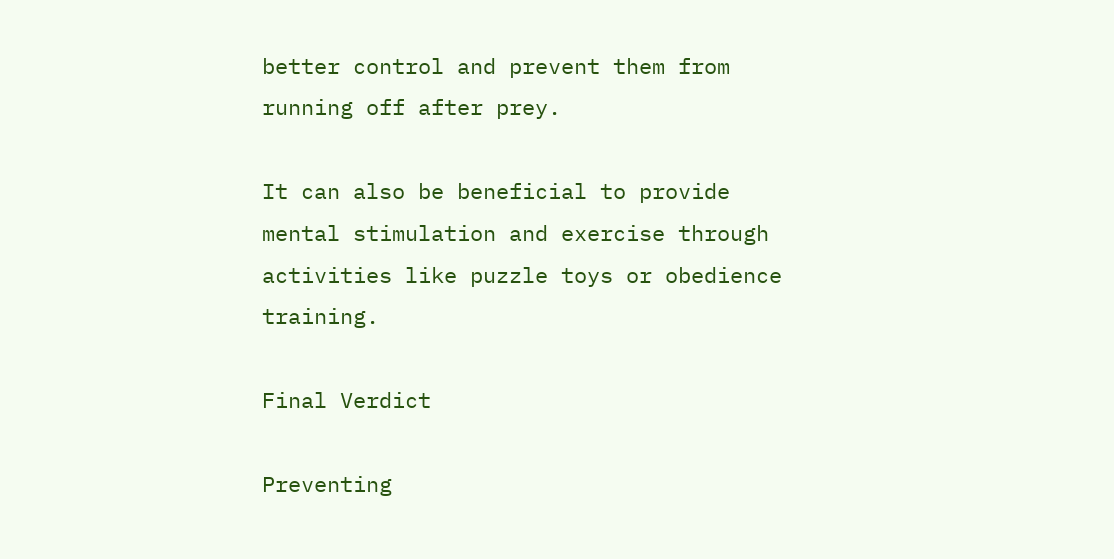better control and prevent them from running off after prey.

It can also be beneficial to provide mental stimulation and exercise through activities like puzzle toys or obedience training.

Final Verdict

Preventing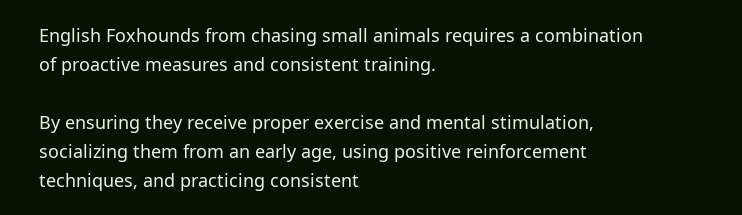English Foxhounds from chasing small animals requires a combination of proactive measures and consistent training.

By ensuring they receive proper exercise and mental stimulation, socializing them from an early age, using positive reinforcement techniques, and practicing consistent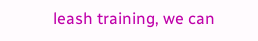leash training, we can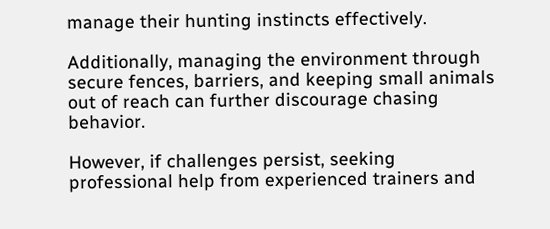manage their hunting instincts effectively.

Additionally, managing the environment through secure fences, barriers, and keeping small animals out of reach can further discourage chasing behavior.

However, if challenges persist, seeking professional help from experienced trainers and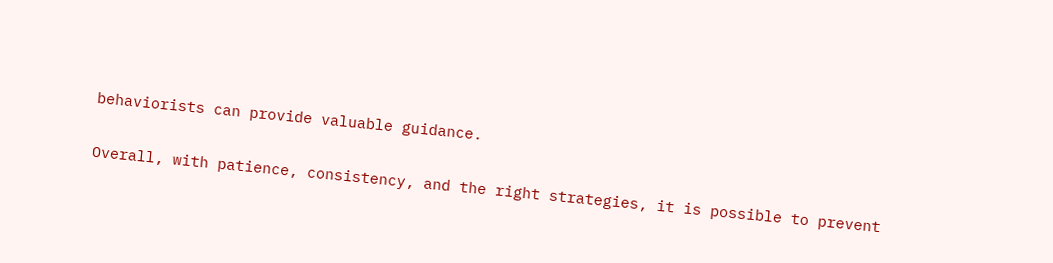behaviorists can provide valuable guidance.

Overall, with patience, consistency, and the right strategies, it is possible to prevent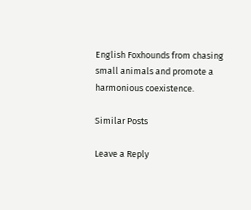English Foxhounds from chasing small animals and promote a harmonious coexistence.

Similar Posts

Leave a Reply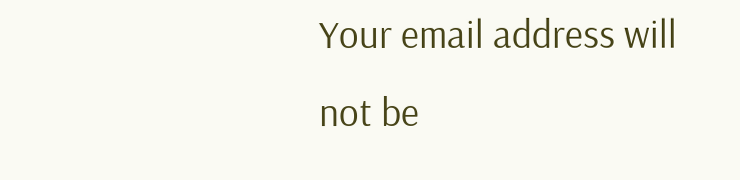Your email address will not be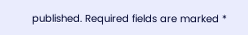published. Required fields are marked *